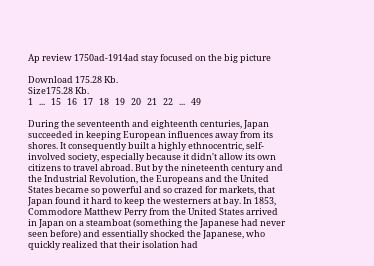Ap review 1750ad-1914ad stay focused on the big picture

Download 175.28 Kb.
Size175.28 Kb.
1   ...   15   16   17   18   19   20   21   22   ...   49

During the seventeenth and eighteenth centuries, Japan succeeded in keeping European influences away from its shores. It consequently built a highly ethnocentric, self-involved society, especially because it didn't allow its own citizens to travel abroad. But by the nineteenth century and the Industrial Revolution, the Europeans and the United States became so powerful and so crazed for markets, that Japan found it hard to keep the westerners at bay. In 1853, Commodore Matthew Perry from the United States arrived in Japan on a steamboat (something the Japanese had never seen before) and essentially shocked the Japanese, who quickly realized that their isolation had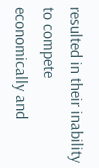resulted in their inability to compete economically and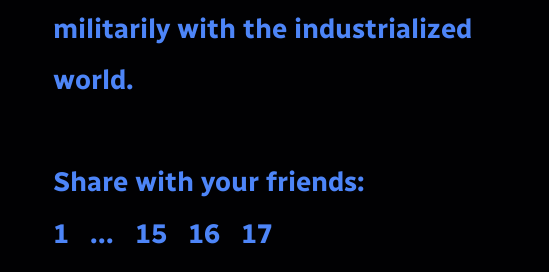militarily with the industrialized world.

Share with your friends:
1   ...   15   16   17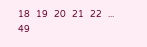18   19   20   21   22   ...   49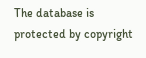The database is protected by copyright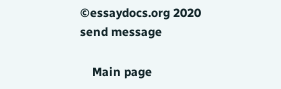©essaydocs.org 2020
send message

    Main page